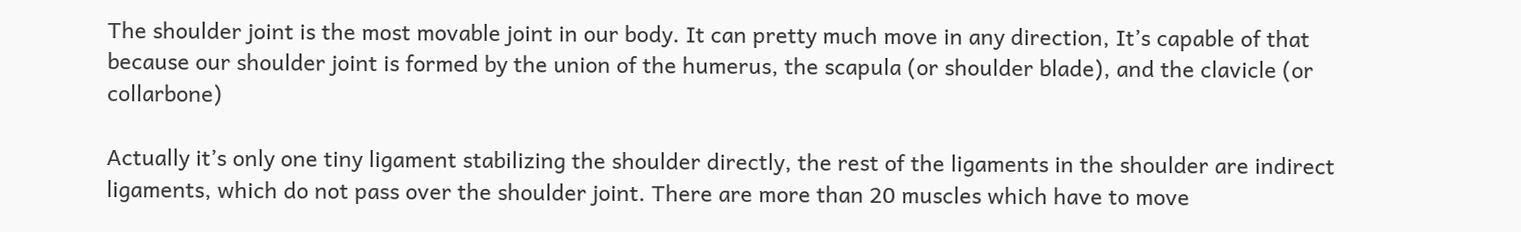The shoulder joint is the most movable joint in our body. It can pretty much move in any direction, It’s capable of that because our shoulder joint is formed by the union of the humerus, the scapula (or shoulder blade), and the clavicle (or collarbone)

Actually it’s only one tiny ligament stabilizing the shoulder directly, the rest of the ligaments in the shoulder are indirect ligaments, which do not pass over the shoulder joint. There are more than 20 muscles which have to move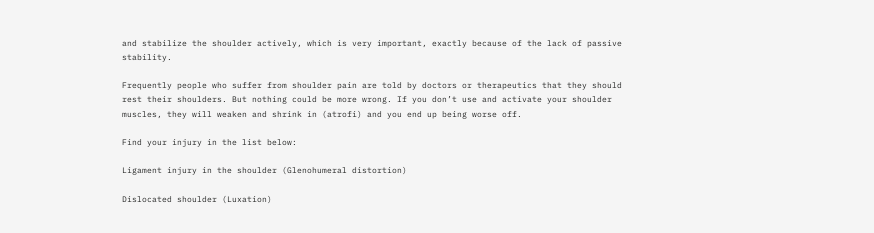and stabilize the shoulder actively, which is very important, exactly because of the lack of passive stability.

Frequently people who suffer from shoulder pain are told by doctors or therapeutics that they should rest their shoulders. But nothing could be more wrong. If you don’t use and activate your shoulder muscles, they will weaken and shrink in (atrofi) and you end up being worse off.

Find your injury in the list below:

Ligament injury in the shoulder (Glenohumeral distortion)

Dislocated shoulder (Luxation)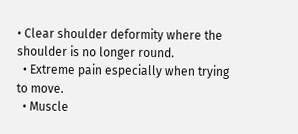• Clear shoulder deformity where the shoulder is no longer round.
  • Extreme pain especially when trying to move.
  • Muscle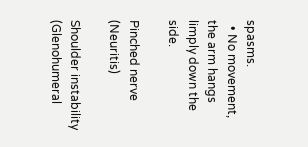spasms.
  • No movement, the arm hangs limply down the side.

Pinched nerve (Neuritis)

Shoulder instability (Glenohumeral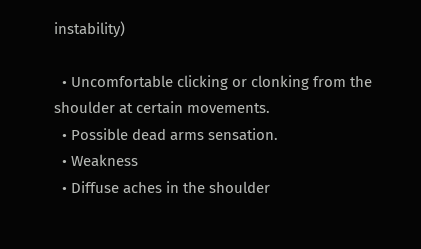instability)

  • Uncomfortable clicking or clonking from the shoulder at certain movements.
  • Possible dead arms sensation.
  • Weakness
  • Diffuse aches in the shoulder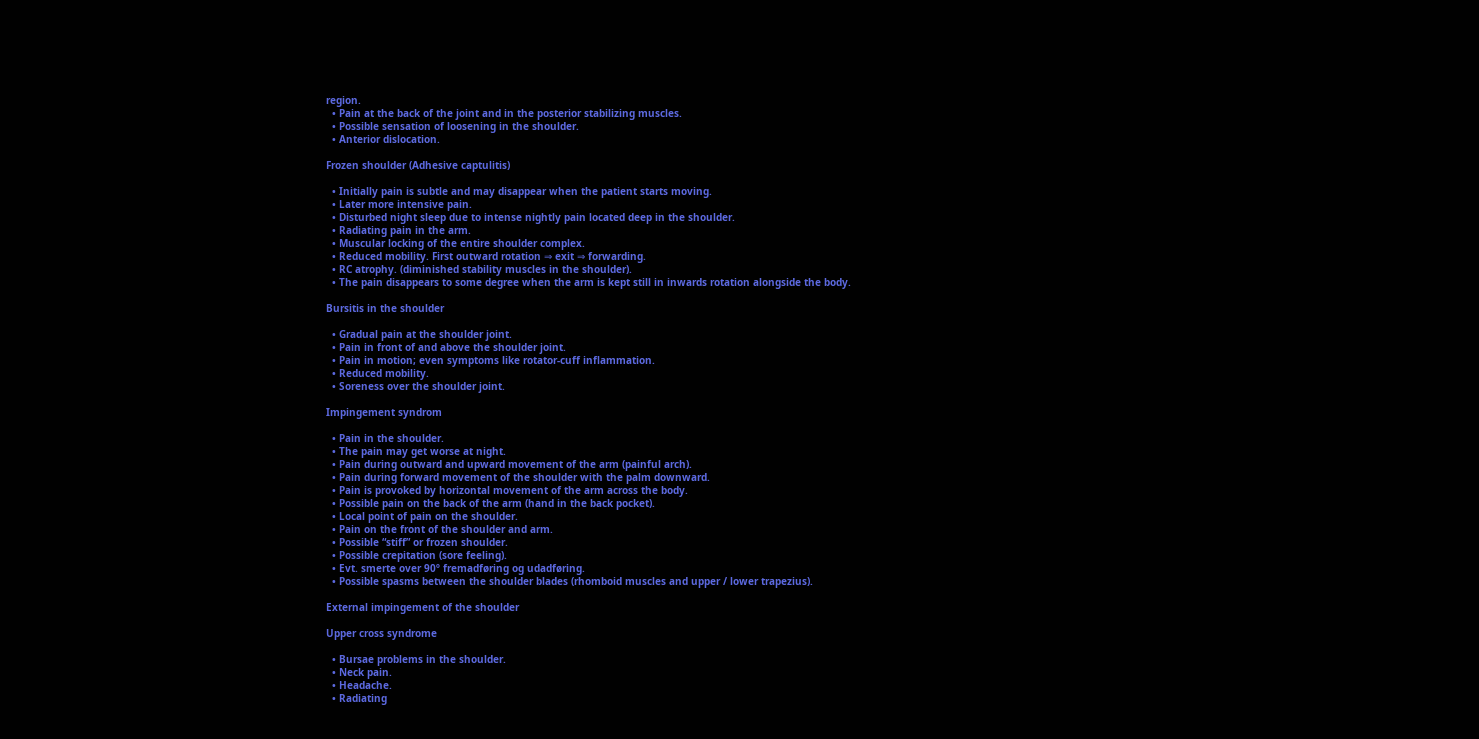region.
  • Pain at the back of the joint and in the posterior stabilizing muscles.
  • Possible sensation of loosening in the shoulder.
  • Anterior dislocation.

Frozen shoulder (Adhesive captulitis)

  • Initially pain is subtle and may disappear when the patient starts moving.
  • Later more intensive pain.
  • Disturbed night sleep due to intense nightly pain located deep in the shoulder.
  • Radiating pain in the arm.
  • Muscular locking of the entire shoulder complex.
  • Reduced mobility. First outward rotation ⇒ exit ⇒ forwarding.
  • RC atrophy. (diminished stability muscles in the shoulder).
  • The pain disappears to some degree when the arm is kept still in inwards rotation alongside the body.

Bursitis in the shoulder

  • Gradual pain at the shoulder joint.
  • Pain in front of and above the shoulder joint.
  • Pain in motion; even symptoms like rotator-cuff inflammation.
  • Reduced mobility.
  • Soreness over the shoulder joint.

Impingement syndrom

  • Pain in the shoulder.
  • The pain may get worse at night.
  • Pain during outward and upward movement of the arm (painful arch).
  • Pain during forward movement of the shoulder with the palm downward.
  • Pain is provoked by horizontal movement of the arm across the body.
  • Possible pain on the back of the arm (hand in the back pocket).
  • Local point of pain on the shoulder.
  • Pain on the front of the shoulder and arm.
  • Possible “stiff” or frozen shoulder.
  • Possible crepitation (sore feeling).
  • Evt. smerte over 90º fremadføring og udadføring.
  • Possible spasms between the shoulder blades (rhomboid muscles and upper / lower trapezius).

External impingement of the shoulder

Upper cross syndrome

  • Bursae problems in the shoulder.
  • Neck pain.
  • Headache.
  • Radiating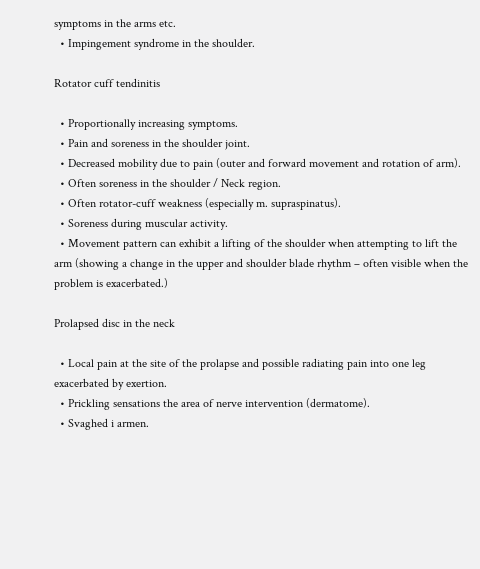symptoms in the arms etc.
  • Impingement syndrome in the shoulder.

Rotator cuff tendinitis

  • Proportionally increasing symptoms.
  • Pain and soreness in the shoulder joint.
  • Decreased mobility due to pain (outer and forward movement and rotation of arm).
  • Often soreness in the shoulder / Neck region.
  • Often rotator-cuff weakness (especially m. supraspinatus).
  • Soreness during muscular activity.
  • Movement pattern can exhibit a lifting of the shoulder when attempting to lift the arm (showing a change in the upper and shoulder blade rhythm – often visible when the problem is exacerbated.)

Prolapsed disc in the neck

  • Local pain at the site of the prolapse and possible radiating pain into one leg exacerbated by exertion.
  • Prickling sensations the area of nerve intervention (dermatome).
  • Svaghed i armen.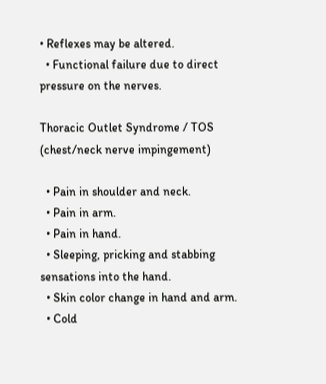• Reflexes may be altered.
  • Functional failure due to direct pressure on the nerves.

Thoracic Outlet Syndrome / TOS (chest/neck nerve impingement)

  • Pain in shoulder and neck.
  • Pain in arm.
  • Pain in hand.
  • Sleeping, pricking and stabbing sensations into the hand.
  • Skin color change in hand and arm.
  • Cold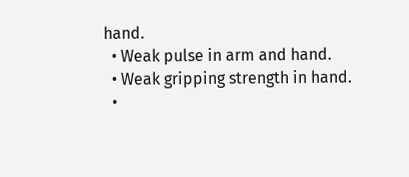hand.
  • Weak pulse in arm and hand.
  • Weak gripping strength in hand.
  •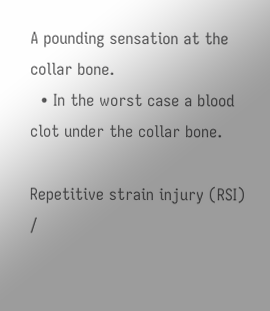A pounding sensation at the collar bone.
  • In the worst case a blood clot under the collar bone.

Repetitive strain injury (RSI) /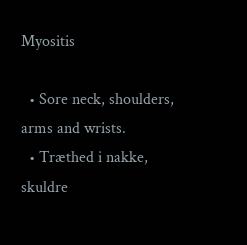Myositis

  • Sore neck, shoulders, arms and wrists.
  • Træthed i nakke, skuldre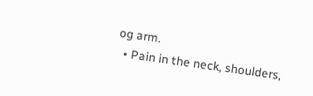og arm.
  • Pain in the neck, shoulders,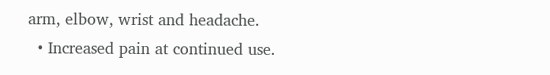arm, elbow, wrist and headache.
  • Increased pain at continued use.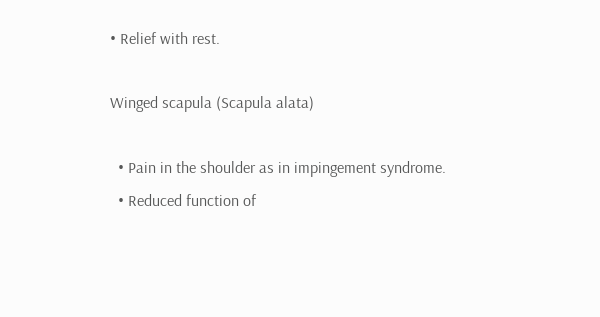• Relief with rest.

Winged scapula (Scapula alata)

  • Pain in the shoulder as in impingement syndrome.
  • Reduced function of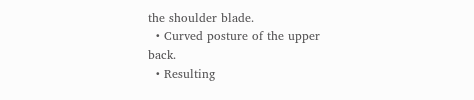the shoulder blade.
  • Curved posture of the upper back.
  • Resulting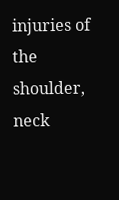injuries of the shoulder, neck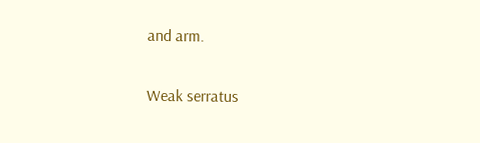and arm.

Weak serratus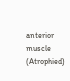anterior muscle (Atrophied)